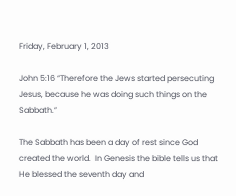Friday, February 1, 2013

John 5:16 “Therefore the Jews started persecuting Jesus, because he was doing such things on the Sabbath.”

The Sabbath has been a day of rest since God created the world.  In Genesis the bible tells us that He blessed the seventh day and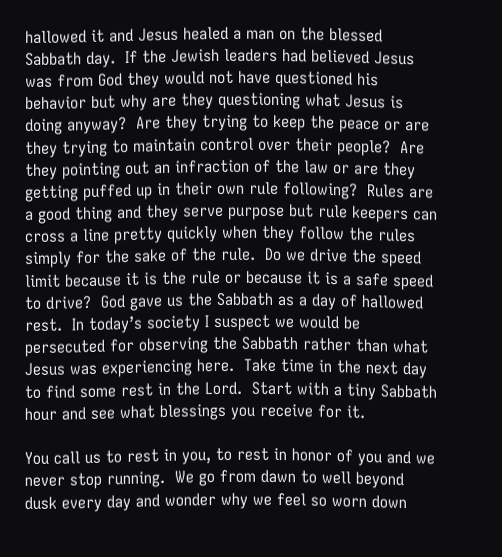hallowed it and Jesus healed a man on the blessed Sabbath day.  If the Jewish leaders had believed Jesus was from God they would not have questioned his behavior but why are they questioning what Jesus is doing anyway?  Are they trying to keep the peace or are they trying to maintain control over their people?  Are they pointing out an infraction of the law or are they getting puffed up in their own rule following?  Rules are a good thing and they serve purpose but rule keepers can cross a line pretty quickly when they follow the rules simply for the sake of the rule.  Do we drive the speed limit because it is the rule or because it is a safe speed to drive?  God gave us the Sabbath as a day of hallowed rest.  In today’s society I suspect we would be persecuted for observing the Sabbath rather than what Jesus was experiencing here.  Take time in the next day to find some rest in the Lord.  Start with a tiny Sabbath hour and see what blessings you receive for it.

You call us to rest in you, to rest in honor of you and we never stop running.  We go from dawn to well beyond dusk every day and wonder why we feel so worn down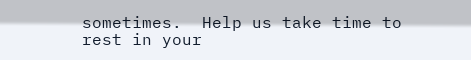sometimes.  Help us take time to rest in your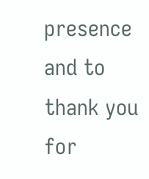presence and to thank you for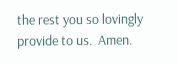the rest you so lovingly provide to us.  Amen.